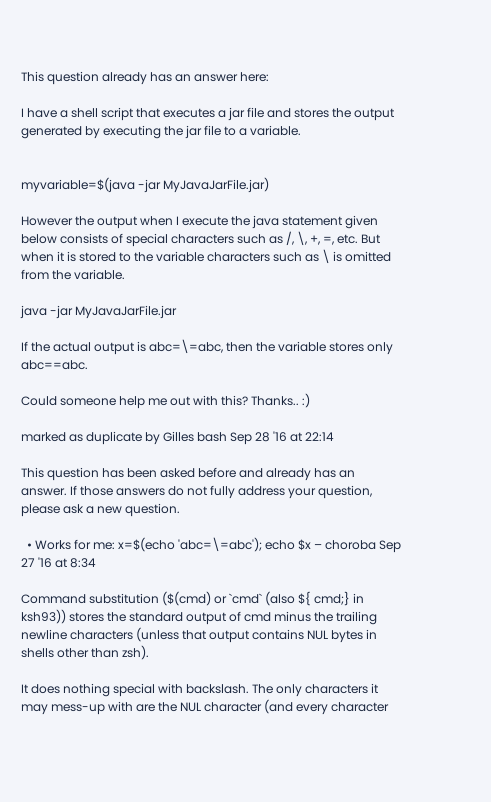This question already has an answer here:

I have a shell script that executes a jar file and stores the output generated by executing the jar file to a variable.


myvariable=$(java -jar MyJavaJarFile.jar)

However the output when I execute the java statement given below consists of special characters such as /, \, +, =, etc. But when it is stored to the variable characters such as \ is omitted from the variable.

java -jar MyJavaJarFile.jar

If the actual output is abc=\=abc, then the variable stores only abc==abc.

Could someone help me out with this? Thanks.. :)

marked as duplicate by Gilles bash Sep 28 '16 at 22:14

This question has been asked before and already has an answer. If those answers do not fully address your question, please ask a new question.

  • Works for me: x=$(echo 'abc=\=abc'); echo $x – choroba Sep 27 '16 at 8:34

Command substitution ($(cmd) or `cmd` (also ${ cmd;} in ksh93)) stores the standard output of cmd minus the trailing newline characters (unless that output contains NUL bytes in shells other than zsh).

It does nothing special with backslash. The only characters it may mess-up with are the NUL character (and every character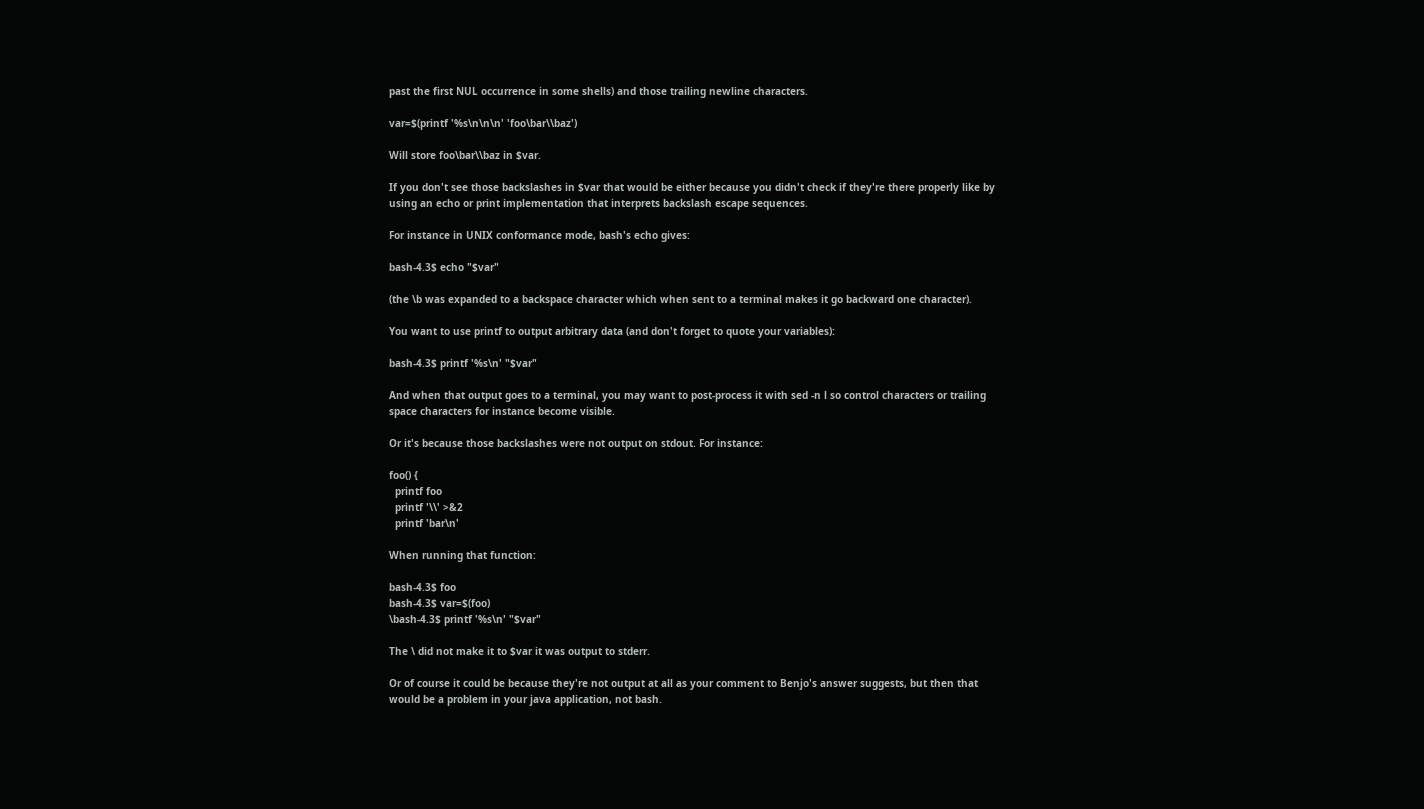past the first NUL occurrence in some shells) and those trailing newline characters.

var=$(printf '%s\n\n\n' 'foo\bar\\baz')

Will store foo\bar\\baz in $var.

If you don't see those backslashes in $var that would be either because you didn't check if they're there properly like by using an echo or print implementation that interprets backslash escape sequences.

For instance in UNIX conformance mode, bash's echo gives:

bash-4.3$ echo "$var"

(the \b was expanded to a backspace character which when sent to a terminal makes it go backward one character).

You want to use printf to output arbitrary data (and don't forget to quote your variables):

bash-4.3$ printf '%s\n' "$var"

And when that output goes to a terminal, you may want to post-process it with sed -n l so control characters or trailing space characters for instance become visible.

Or it's because those backslashes were not output on stdout. For instance:

foo() {
  printf foo
  printf '\\' >&2
  printf 'bar\n'

When running that function:

bash-4.3$ foo
bash-4.3$ var=$(foo)
\bash-4.3$ printf '%s\n' "$var"

The \ did not make it to $var it was output to stderr.

Or of course it could be because they're not output at all as your comment to Benjo's answer suggests, but then that would be a problem in your java application, not bash.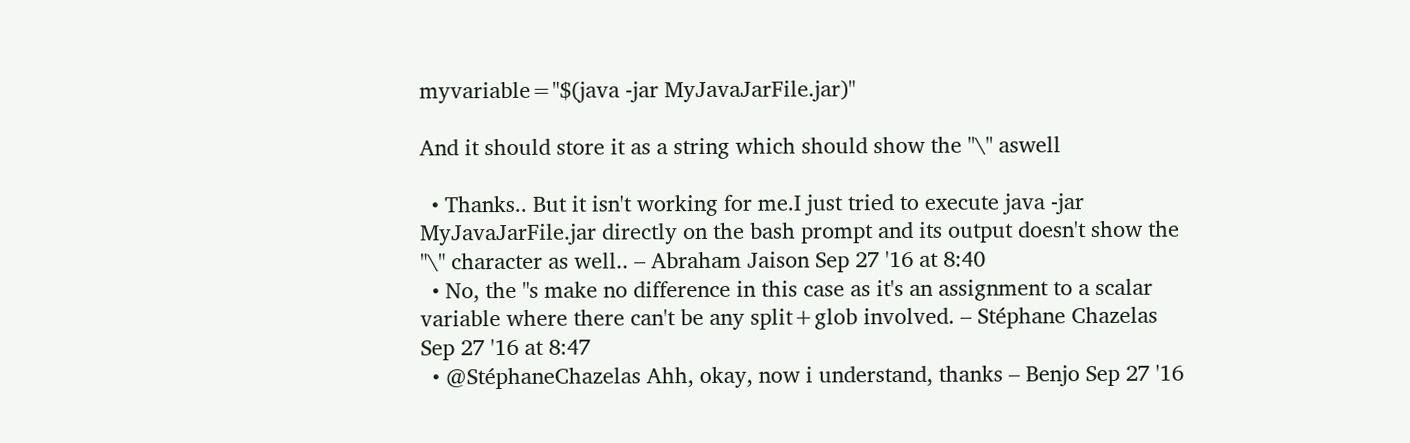myvariable="$(java -jar MyJavaJarFile.jar)"

And it should store it as a string which should show the "\" aswell

  • Thanks.. But it isn't working for me.I just tried to execute java -jar MyJavaJarFile.jar directly on the bash prompt and its output doesn't show the "\" character as well.. – Abraham Jaison Sep 27 '16 at 8:40
  • No, the "s make no difference in this case as it's an assignment to a scalar variable where there can't be any split+glob involved. – Stéphane Chazelas Sep 27 '16 at 8:47
  • @StéphaneChazelas Ahh, okay, now i understand, thanks – Benjo Sep 27 '16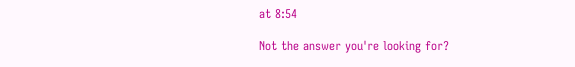at 8:54

Not the answer you're looking for?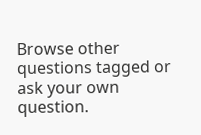Browse other questions tagged or ask your own question.